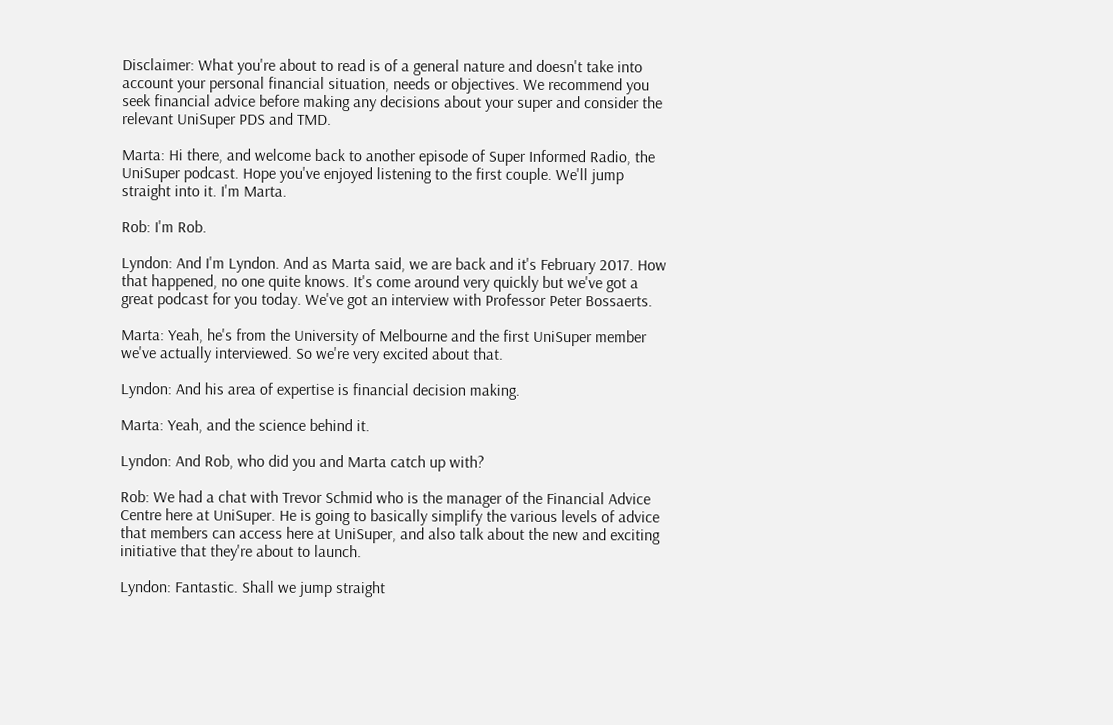Disclaimer: What you're about to read is of a general nature and doesn't take into account your personal financial situation, needs or objectives. We recommend you seek financial advice before making any decisions about your super and consider the relevant UniSuper PDS and TMD.

Marta: Hi there, and welcome back to another episode of Super Informed Radio, the UniSuper podcast. Hope you've enjoyed listening to the first couple. We'll jump straight into it. I'm Marta.

Rob: I'm Rob.

Lyndon: And I'm Lyndon. And as Marta said, we are back and it's February 2017. How that happened, no one quite knows. It's come around very quickly but we've got a great podcast for you today. We've got an interview with Professor Peter Bossaerts.

Marta: Yeah, he's from the University of Melbourne and the first UniSuper member we've actually interviewed. So we're very excited about that.

Lyndon: And his area of expertise is financial decision making.

Marta: Yeah, and the science behind it.

Lyndon: And Rob, who did you and Marta catch up with?

Rob: We had a chat with Trevor Schmid who is the manager of the Financial Advice Centre here at UniSuper. He is going to basically simplify the various levels of advice that members can access here at UniSuper, and also talk about the new and exciting initiative that they're about to launch.

Lyndon: Fantastic. Shall we jump straight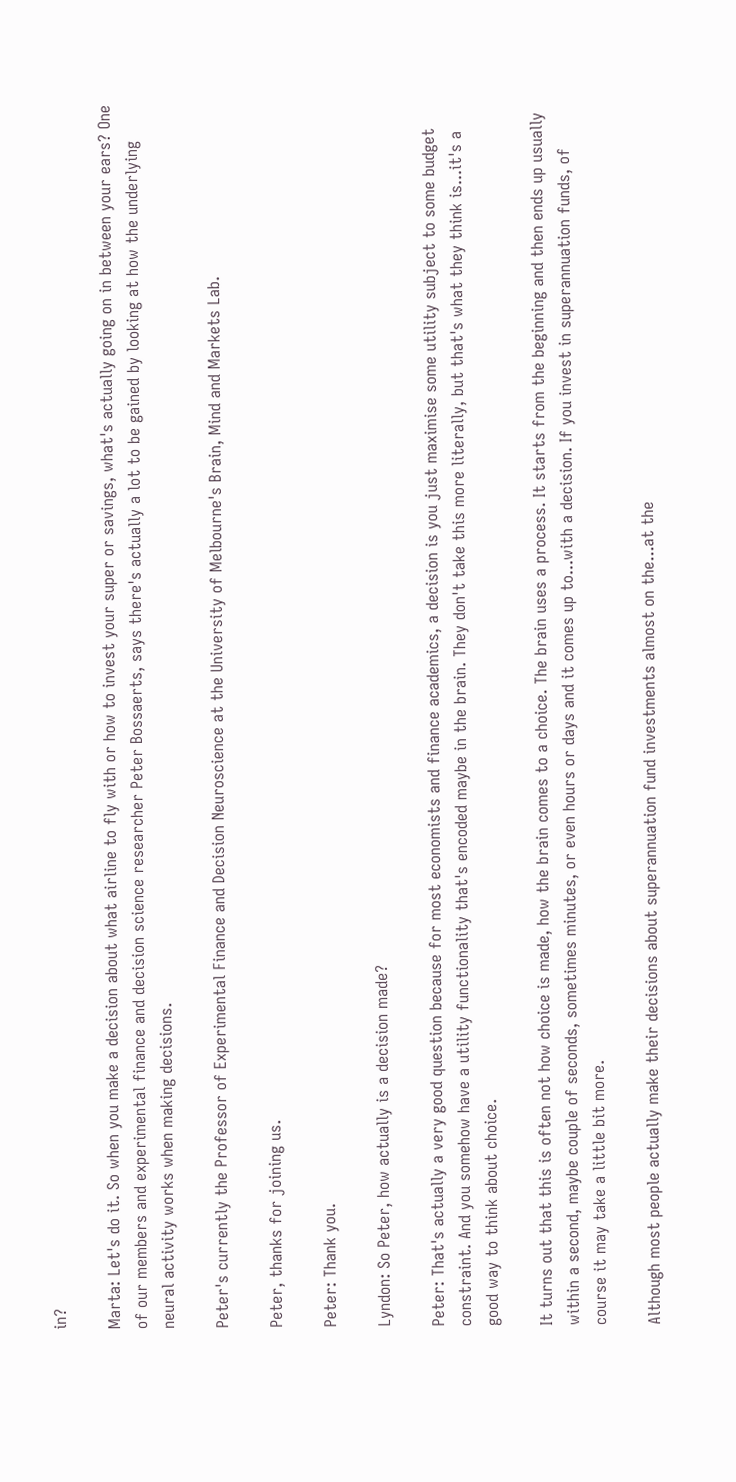in?

Marta: Let's do it. So when you make a decision about what airline to fly with or how to invest your super or savings, what's actually going on in between your ears? One of our members and experimental finance and decision science researcher Peter Bossaerts, says there's actually a lot to be gained by looking at how the underlying neural activity works when making decisions.

Peter's currently the Professor of Experimental Finance and Decision Neuroscience at the University of Melbourne's Brain, Mind and Markets Lab.

Peter, thanks for joining us.

Peter: Thank you.

Lyndon: So Peter, how actually is a decision made?

Peter: That's actually a very good question because for most economists and finance academics, a decision is you just maximise some utility subject to some budget constraint. And you somehow have a utility functionality that's encoded maybe in the brain. They don't take this more literally, but that's what they think is...it's a good way to think about choice.

It turns out that this is often not how choice is made, how the brain comes to a choice. The brain uses a process. It starts from the beginning and then ends up usually within a second, maybe couple of seconds, sometimes minutes, or even hours or days and it comes up to...with a decision. If you invest in superannuation funds, of course it may take a little bit more.

Although most people actually make their decisions about superannuation fund investments almost on the...at the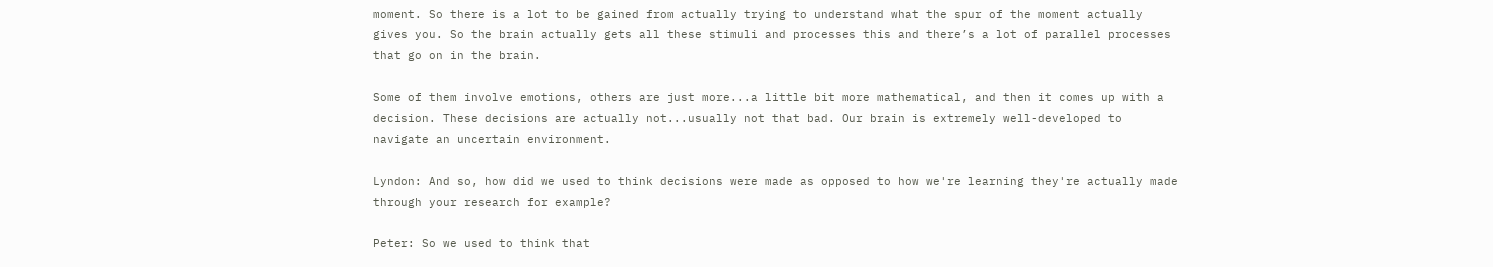moment. So there is a lot to be gained from actually trying to understand what the spur of the moment actually gives you. So the brain actually gets all these stimuli and processes this and there’s a lot of parallel processes that go on in the brain.

Some of them involve emotions, others are just more...a little bit more mathematical, and then it comes up with a decision. These decisions are actually not...usually not that bad. Our brain is extremely well-developed to navigate an uncertain environment.

Lyndon: And so, how did we used to think decisions were made as opposed to how we're learning they're actually made through your research for example?

Peter: So we used to think that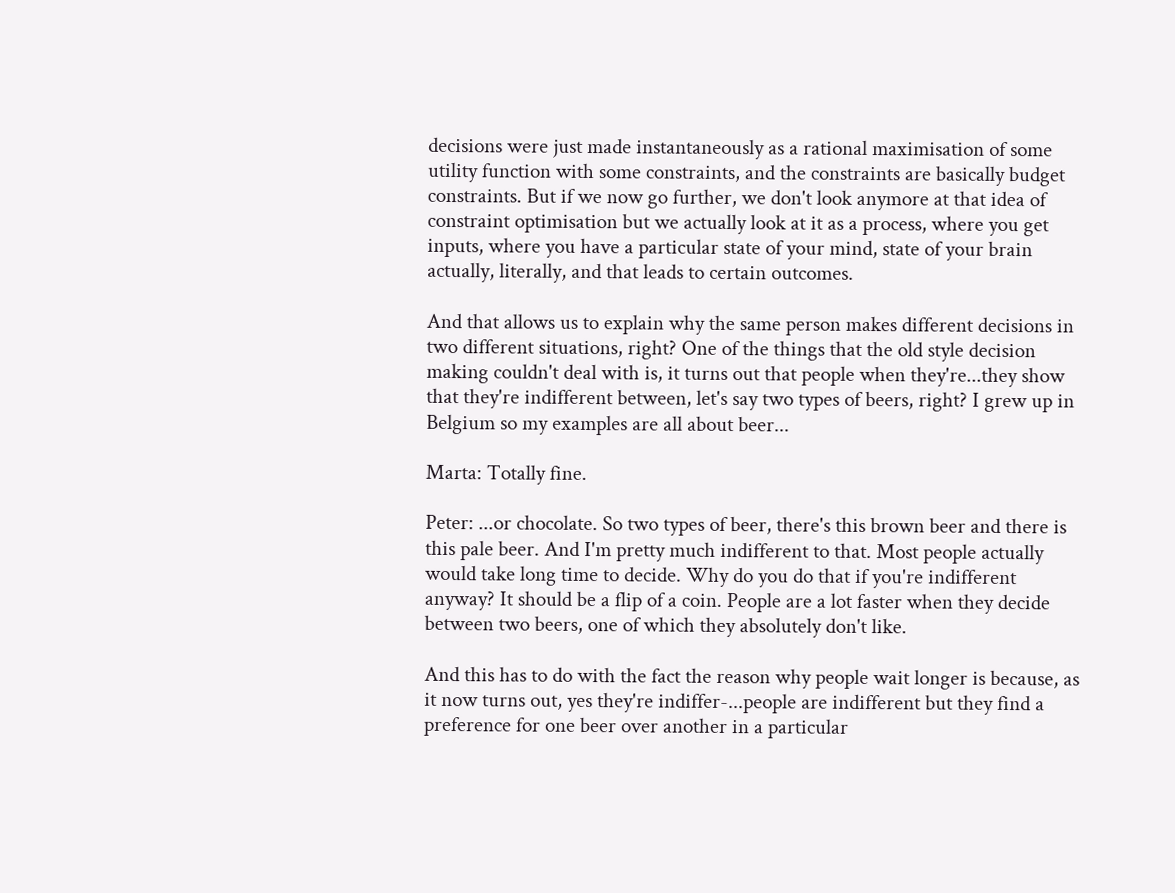decisions were just made instantaneously as a rational maximisation of some utility function with some constraints, and the constraints are basically budget constraints. But if we now go further, we don't look anymore at that idea of constraint optimisation but we actually look at it as a process, where you get inputs, where you have a particular state of your mind, state of your brain actually, literally, and that leads to certain outcomes.

And that allows us to explain why the same person makes different decisions in two different situations, right? One of the things that the old style decision making couldn't deal with is, it turns out that people when they're...they show that they're indifferent between, let's say two types of beers, right? I grew up in Belgium so my examples are all about beer...

Marta: Totally fine.

Peter: ...or chocolate. So two types of beer, there's this brown beer and there is this pale beer. And I'm pretty much indifferent to that. Most people actually would take long time to decide. Why do you do that if you're indifferent anyway? It should be a flip of a coin. People are a lot faster when they decide between two beers, one of which they absolutely don't like.

And this has to do with the fact the reason why people wait longer is because, as it now turns out, yes they're indiffer-...people are indifferent but they find a preference for one beer over another in a particular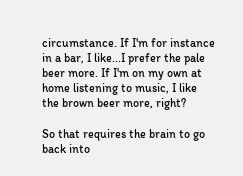circumstance. If I'm for instance in a bar, I like...I prefer the pale beer more. If I'm on my own at home listening to music, I like the brown beer more, right?

So that requires the brain to go back into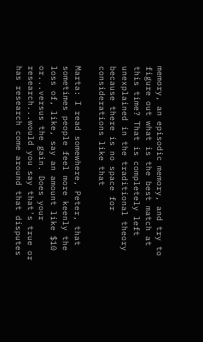memory, an episodic memory, and try to figure out what is the best match at this time? That is completely left unexplained in the traditional theory because there is no space for considerations like that

Marta: I read somewhere, Peter, that sometimes people feel more keenly the loss of, like, say an amount like $10 or...versus the gain. Does your research...would you say that's true or has research come around that disputes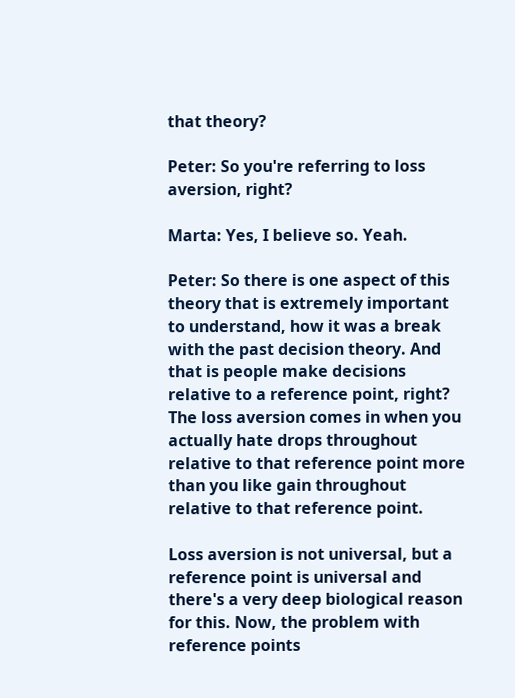that theory?

Peter: So you're referring to loss aversion, right?

Marta: Yes, I believe so. Yeah.

Peter: So there is one aspect of this theory that is extremely important to understand, how it was a break with the past decision theory. And that is people make decisions relative to a reference point, right? The loss aversion comes in when you actually hate drops throughout relative to that reference point more than you like gain throughout relative to that reference point.

Loss aversion is not universal, but a reference point is universal and there's a very deep biological reason for this. Now, the problem with reference points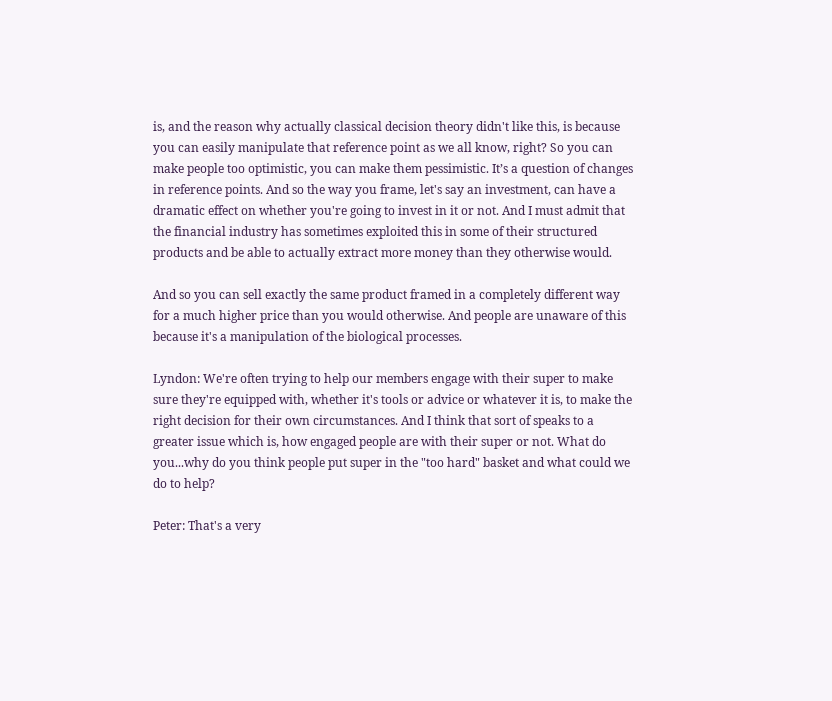is, and the reason why actually classical decision theory didn't like this, is because you can easily manipulate that reference point as we all know, right? So you can make people too optimistic, you can make them pessimistic. It’s a question of changes in reference points. And so the way you frame, let's say an investment, can have a dramatic effect on whether you're going to invest in it or not. And I must admit that the financial industry has sometimes exploited this in some of their structured products and be able to actually extract more money than they otherwise would.

And so you can sell exactly the same product framed in a completely different way for a much higher price than you would otherwise. And people are unaware of this because it's a manipulation of the biological processes.

Lyndon: We're often trying to help our members engage with their super to make sure they're equipped with, whether it's tools or advice or whatever it is, to make the right decision for their own circumstances. And I think that sort of speaks to a greater issue which is, how engaged people are with their super or not. What do you...why do you think people put super in the "too hard" basket and what could we do to help?

Peter: That's a very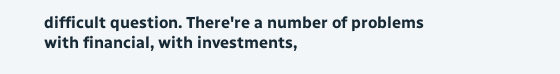difficult question. There're a number of problems with financial, with investments,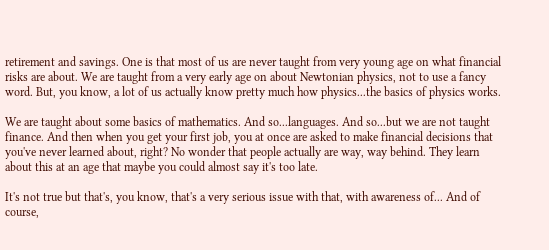retirement and savings. One is that most of us are never taught from very young age on what financial risks are about. We are taught from a very early age on about Newtonian physics, not to use a fancy word. But, you know, a lot of us actually know pretty much how physics...the basics of physics works.

We are taught about some basics of mathematics. And so...languages. And so...but we are not taught finance. And then when you get your first job, you at once are asked to make financial decisions that you've never learned about, right? No wonder that people actually are way, way behind. They learn about this at an age that maybe you could almost say it's too late.

It's not true but that's, you know, that's a very serious issue with that, with awareness of... And of course,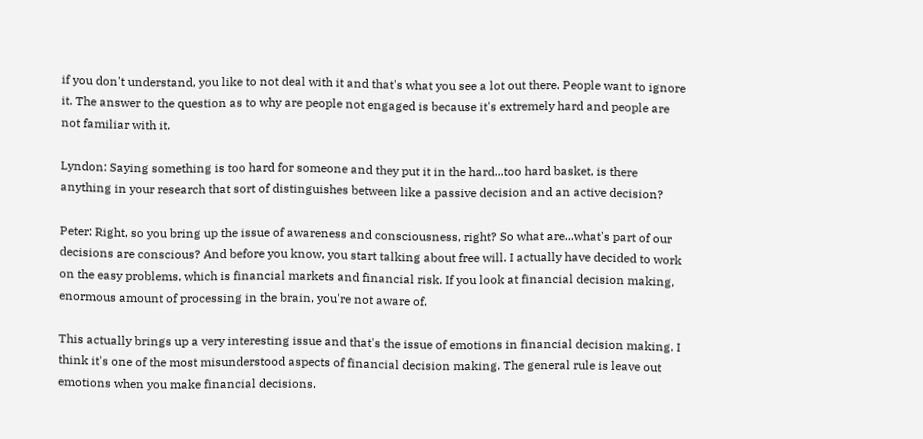if you don't understand, you like to not deal with it and that's what you see a lot out there. People want to ignore it. The answer to the question as to why are people not engaged is because it's extremely hard and people are not familiar with it.

Lyndon: Saying something is too hard for someone and they put it in the hard...too hard basket, is there anything in your research that sort of distinguishes between like a passive decision and an active decision?

Peter: Right, so you bring up the issue of awareness and consciousness, right? So what are...what's part of our decisions are conscious? And before you know, you start talking about free will. I actually have decided to work on the easy problems, which is financial markets and financial risk. If you look at financial decision making, enormous amount of processing in the brain, you're not aware of.

This actually brings up a very interesting issue and that's the issue of emotions in financial decision making. I think it's one of the most misunderstood aspects of financial decision making. The general rule is leave out emotions when you make financial decisions.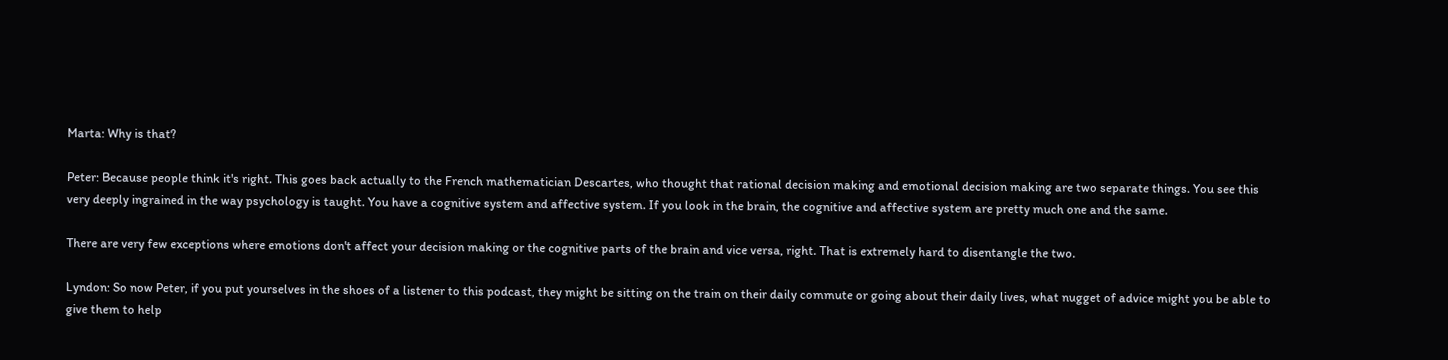Marta: Why is that?

Peter: Because people think it's right. This goes back actually to the French mathematician Descartes, who thought that rational decision making and emotional decision making are two separate things. You see this very deeply ingrained in the way psychology is taught. You have a cognitive system and affective system. If you look in the brain, the cognitive and affective system are pretty much one and the same.

There are very few exceptions where emotions don't affect your decision making or the cognitive parts of the brain and vice versa, right. That is extremely hard to disentangle the two.

Lyndon: So now Peter, if you put yourselves in the shoes of a listener to this podcast, they might be sitting on the train on their daily commute or going about their daily lives, what nugget of advice might you be able to give them to help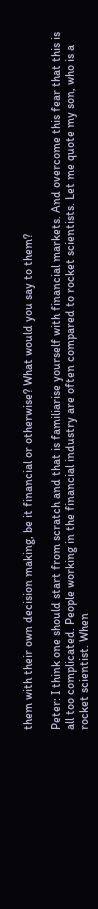them with their own decision making, be it financial or otherwise? What would you say to them?

Peter: I think one should start from scratch and that is familiarise yourself with financial markets. And overcome this fear that this is all too complicated. People working in the financial industry are often compared to rocket scientists. Let me quote my son, who is a rocket scientist. When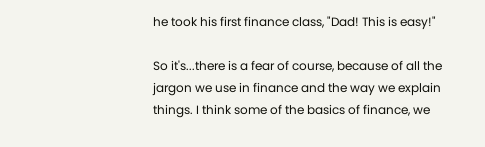he took his first finance class, "Dad! This is easy!"

So it's...there is a fear of course, because of all the jargon we use in finance and the way we explain things. I think some of the basics of finance, we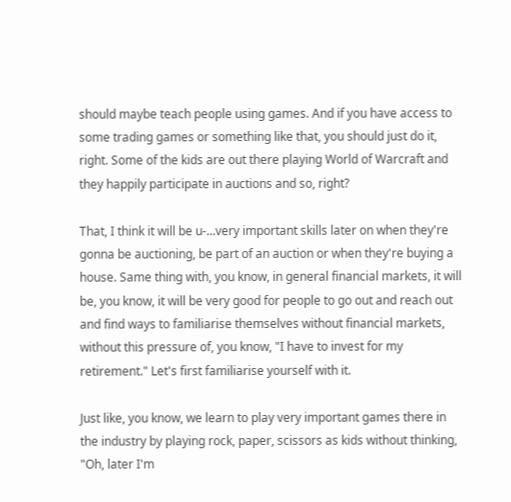should maybe teach people using games. And if you have access to some trading games or something like that, you should just do it, right. Some of the kids are out there playing World of Warcraft and they happily participate in auctions and so, right?

That, I think it will be u-...very important skills later on when they're gonna be auctioning, be part of an auction or when they're buying a house. Same thing with, you know, in general financial markets, it will be, you know, it will be very good for people to go out and reach out and find ways to familiarise themselves without financial markets, without this pressure of, you know, "I have to invest for my retirement." Let's first familiarise yourself with it.

Just like, you know, we learn to play very important games there in the industry by playing rock, paper, scissors as kids without thinking, "Oh, later I'm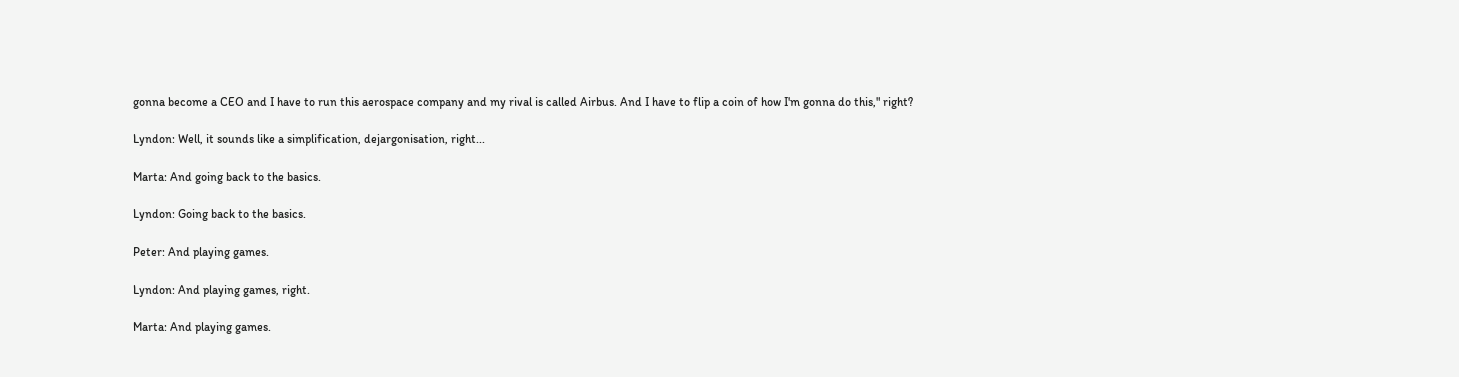gonna become a CEO and I have to run this aerospace company and my rival is called Airbus. And I have to flip a coin of how I'm gonna do this," right?

Lyndon: Well, it sounds like a simplification, dejargonisation, right...

Marta: And going back to the basics.

Lyndon: Going back to the basics.

Peter: And playing games.

Lyndon: And playing games, right.

Marta: And playing games.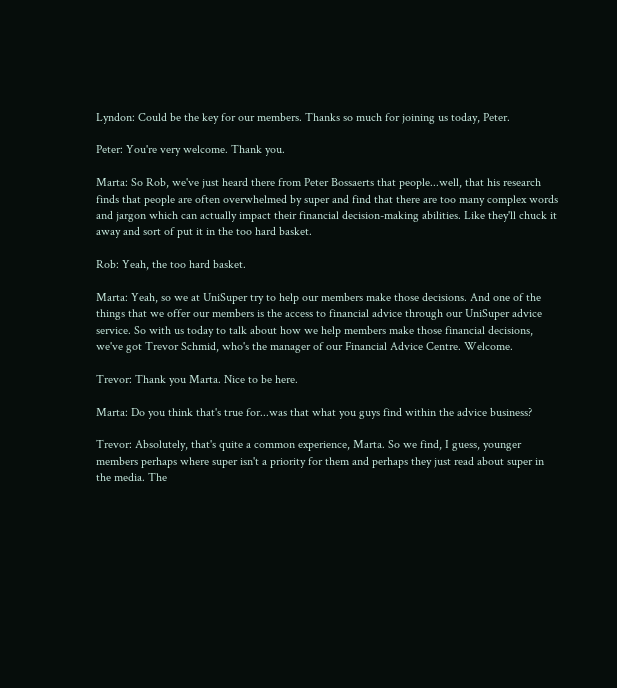Lyndon: Could be the key for our members. Thanks so much for joining us today, Peter.

Peter: You're very welcome. Thank you.

Marta: So Rob, we've just heard there from Peter Bossaerts that people...well, that his research finds that people are often overwhelmed by super and find that there are too many complex words and jargon which can actually impact their financial decision-making abilities. Like they'll chuck it away and sort of put it in the too hard basket.

Rob: Yeah, the too hard basket.

Marta: Yeah, so we at UniSuper try to help our members make those decisions. And one of the things that we offer our members is the access to financial advice through our UniSuper advice service. So with us today to talk about how we help members make those financial decisions, we've got Trevor Schmid, who's the manager of our Financial Advice Centre. Welcome.

Trevor: Thank you Marta. Nice to be here.

Marta: Do you think that's true for...was that what you guys find within the advice business?

Trevor: Absolutely, that's quite a common experience, Marta. So we find, I guess, younger members perhaps where super isn't a priority for them and perhaps they just read about super in the media. The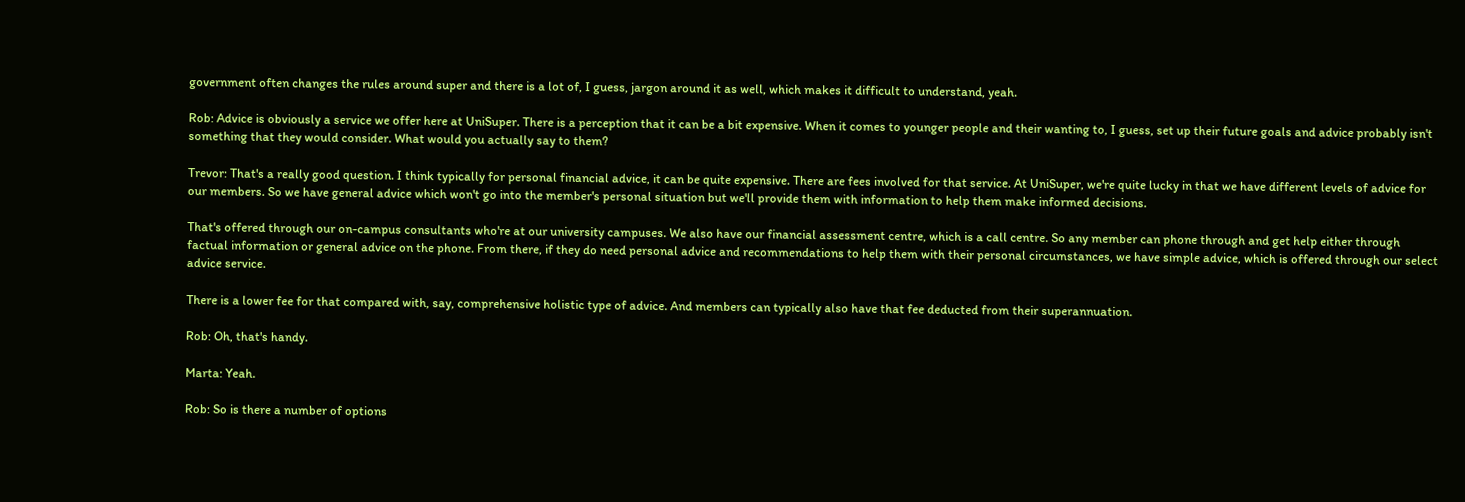government often changes the rules around super and there is a lot of, I guess, jargon around it as well, which makes it difficult to understand, yeah.

Rob: Advice is obviously a service we offer here at UniSuper. There is a perception that it can be a bit expensive. When it comes to younger people and their wanting to, I guess, set up their future goals and advice probably isn't something that they would consider. What would you actually say to them?

Trevor: That's a really good question. I think typically for personal financial advice, it can be quite expensive. There are fees involved for that service. At UniSuper, we're quite lucky in that we have different levels of advice for our members. So we have general advice which won't go into the member's personal situation but we'll provide them with information to help them make informed decisions.

That's offered through our on-campus consultants who're at our university campuses. We also have our financial assessment centre, which is a call centre. So any member can phone through and get help either through factual information or general advice on the phone. From there, if they do need personal advice and recommendations to help them with their personal circumstances, we have simple advice, which is offered through our select advice service.

There is a lower fee for that compared with, say, comprehensive holistic type of advice. And members can typically also have that fee deducted from their superannuation.

Rob: Oh, that's handy.

Marta: Yeah.

Rob: So is there a number of options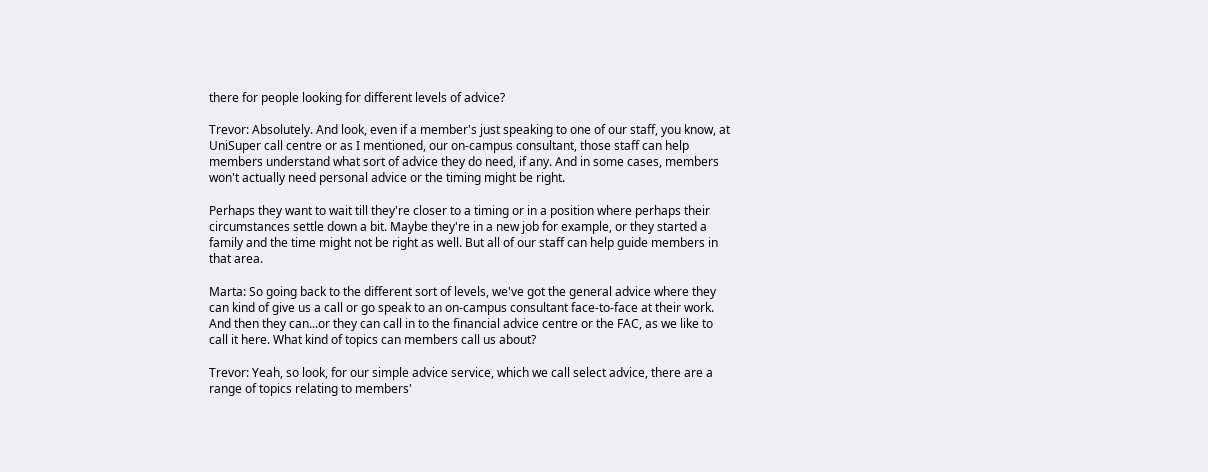there for people looking for different levels of advice?

Trevor: Absolutely. And look, even if a member's just speaking to one of our staff, you know, at UniSuper call centre or as I mentioned, our on-campus consultant, those staff can help members understand what sort of advice they do need, if any. And in some cases, members won't actually need personal advice or the timing might be right.

Perhaps they want to wait till they're closer to a timing or in a position where perhaps their circumstances settle down a bit. Maybe they're in a new job for example, or they started a family and the time might not be right as well. But all of our staff can help guide members in that area.

Marta: So going back to the different sort of levels, we've got the general advice where they can kind of give us a call or go speak to an on-campus consultant face-to-face at their work. And then they can...or they can call in to the financial advice centre or the FAC, as we like to call it here. What kind of topics can members call us about?

Trevor: Yeah, so look, for our simple advice service, which we call select advice, there are a range of topics relating to members'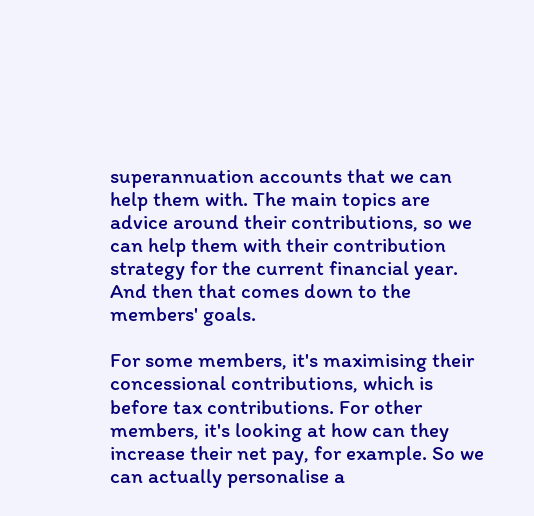superannuation accounts that we can help them with. The main topics are advice around their contributions, so we can help them with their contribution strategy for the current financial year. And then that comes down to the members' goals.

For some members, it's maximising their concessional contributions, which is before tax contributions. For other members, it's looking at how can they increase their net pay, for example. So we can actually personalise a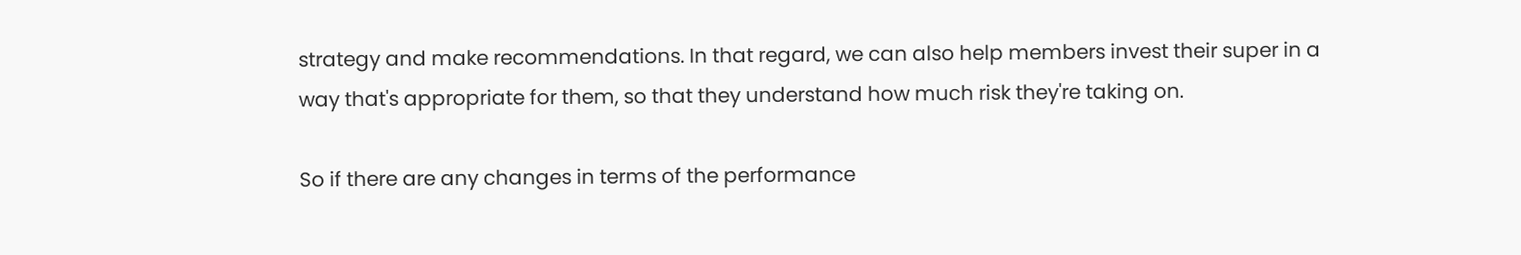strategy and make recommendations. In that regard, we can also help members invest their super in a way that's appropriate for them, so that they understand how much risk they're taking on.

So if there are any changes in terms of the performance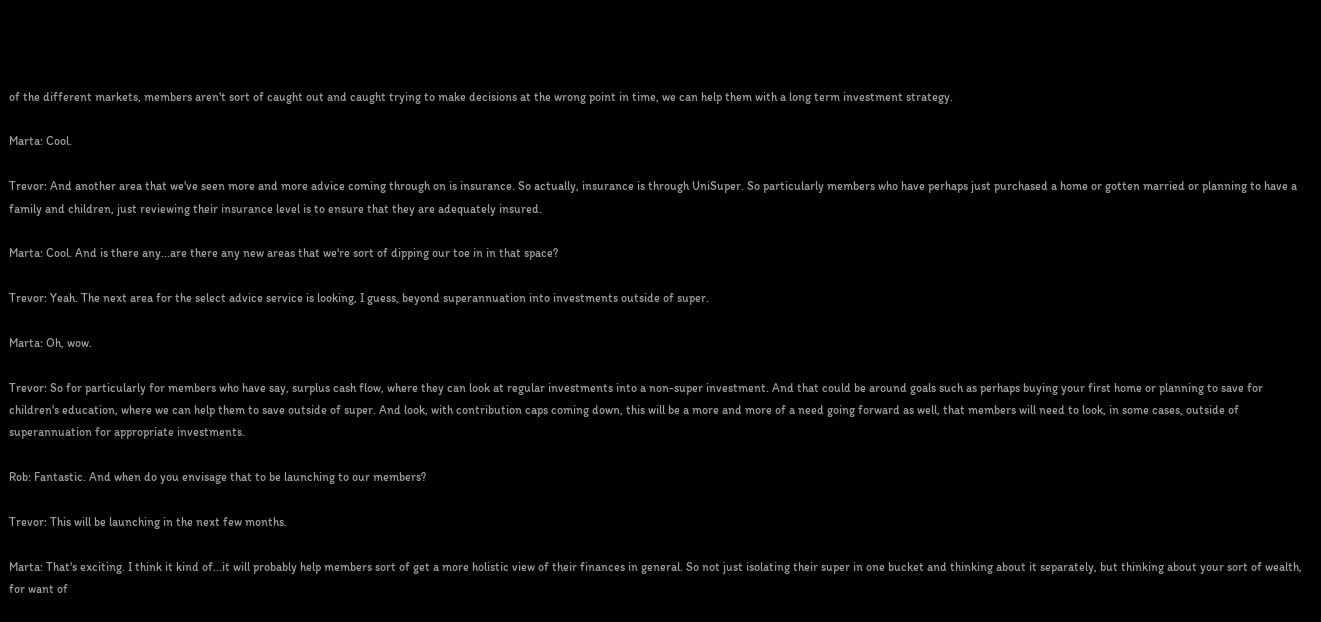of the different markets, members aren't sort of caught out and caught trying to make decisions at the wrong point in time, we can help them with a long term investment strategy.

Marta: Cool.

Trevor: And another area that we've seen more and more advice coming through on is insurance. So actually, insurance is through UniSuper. So particularly members who have perhaps just purchased a home or gotten married or planning to have a family and children, just reviewing their insurance level is to ensure that they are adequately insured.

Marta: Cool. And is there any...are there any new areas that we're sort of dipping our toe in in that space?

Trevor: Yeah. The next area for the select advice service is looking, I guess, beyond superannuation into investments outside of super.

Marta: Oh, wow.

Trevor: So for particularly for members who have say, surplus cash flow, where they can look at regular investments into a non-super investment. And that could be around goals such as perhaps buying your first home or planning to save for children's education, where we can help them to save outside of super. And look, with contribution caps coming down, this will be a more and more of a need going forward as well, that members will need to look, in some cases, outside of superannuation for appropriate investments.

Rob: Fantastic. And when do you envisage that to be launching to our members?

Trevor: This will be launching in the next few months.

Marta: That's exciting. I think it kind of...it will probably help members sort of get a more holistic view of their finances in general. So not just isolating their super in one bucket and thinking about it separately, but thinking about your sort of wealth, for want of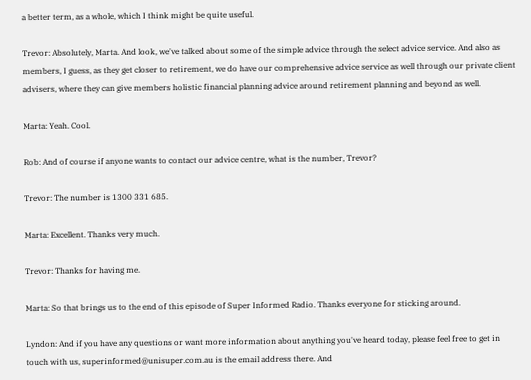a better term, as a whole, which I think might be quite useful.

Trevor: Absolutely, Marta. And look, we've talked about some of the simple advice through the select advice service. And also as members, I guess, as they get closer to retirement, we do have our comprehensive advice service as well through our private client advisers, where they can give members holistic financial planning advice around retirement planning and beyond as well.

Marta: Yeah. Cool.

Rob: And of course if anyone wants to contact our advice centre, what is the number, Trevor?

Trevor: The number is 1300 331 685.

Marta: Excellent. Thanks very much.

Trevor: Thanks for having me.

Marta: So that brings us to the end of this episode of Super Informed Radio. Thanks everyone for sticking around.

Lyndon: And if you have any questions or want more information about anything you've heard today, please feel free to get in touch with us, superinformed@unisuper.com.au is the email address there. And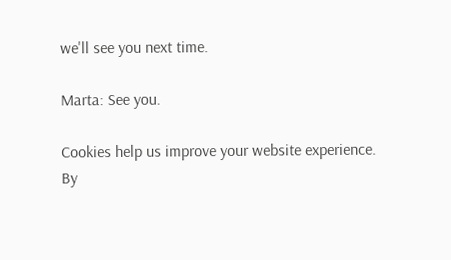we'll see you next time.

Marta: See you.

Cookies help us improve your website experience.
By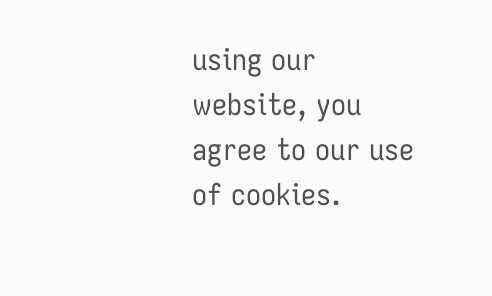using our website, you agree to our use of cookies.